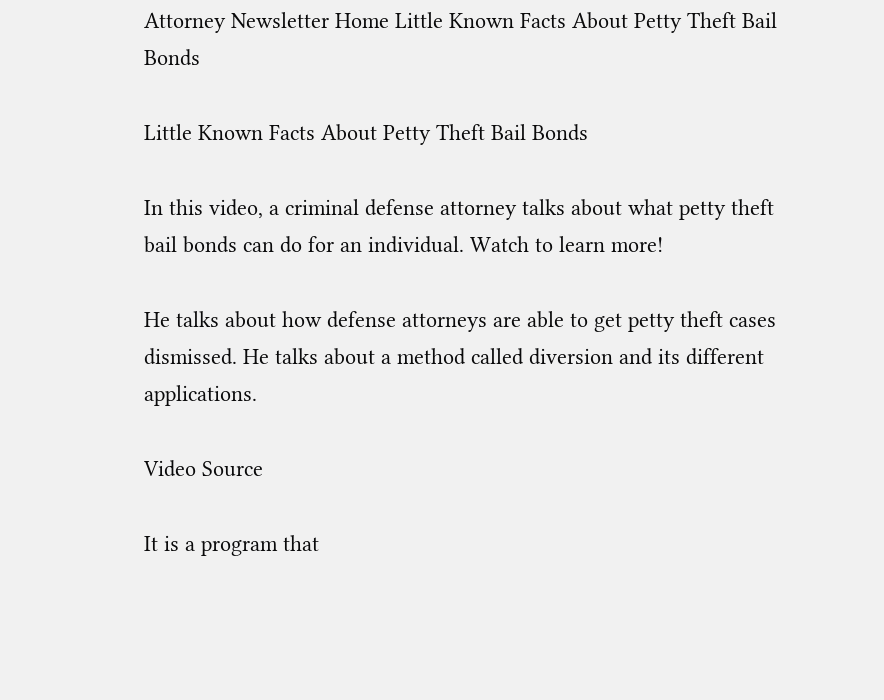Attorney Newsletter Home Little Known Facts About Petty Theft Bail Bonds

Little Known Facts About Petty Theft Bail Bonds

In this video, a criminal defense attorney talks about what petty theft bail bonds can do for an individual. Watch to learn more!

He talks about how defense attorneys are able to get petty theft cases dismissed. He talks about a method called diversion and its different applications.

Video Source

It is a program that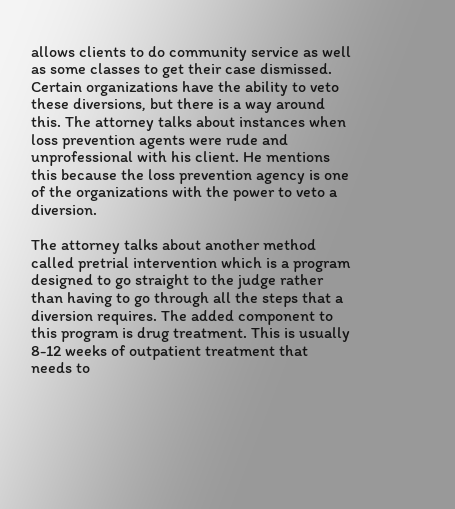allows clients to do community service as well as some classes to get their case dismissed. Certain organizations have the ability to veto these diversions, but there is a way around this. The attorney talks about instances when loss prevention agents were rude and unprofessional with his client. He mentions this because the loss prevention agency is one of the organizations with the power to veto a diversion.

The attorney talks about another method called pretrial intervention which is a program designed to go straight to the judge rather than having to go through all the steps that a diversion requires. The added component to this program is drug treatment. This is usually 8-12 weeks of outpatient treatment that needs to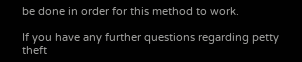be done in order for this method to work.

If you have any further questions regarding petty theft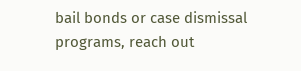bail bonds or case dismissal programs, reach out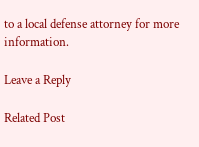to a local defense attorney for more information.

Leave a Reply

Related Post